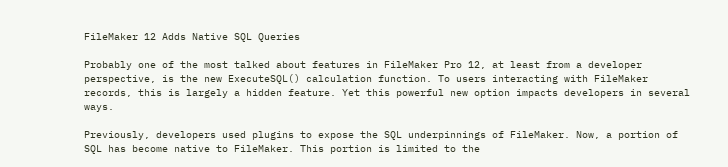FileMaker 12 Adds Native SQL Queries

Probably one of the most talked about features in FileMaker Pro 12, at least from a developer perspective, is the new ExecuteSQL() calculation function. To users interacting with FileMaker records, this is largely a hidden feature. Yet this powerful new option impacts developers in several ways.

Previously, developers used plugins to expose the SQL underpinnings of FileMaker. Now, a portion of SQL has become native to FileMaker. This portion is limited to the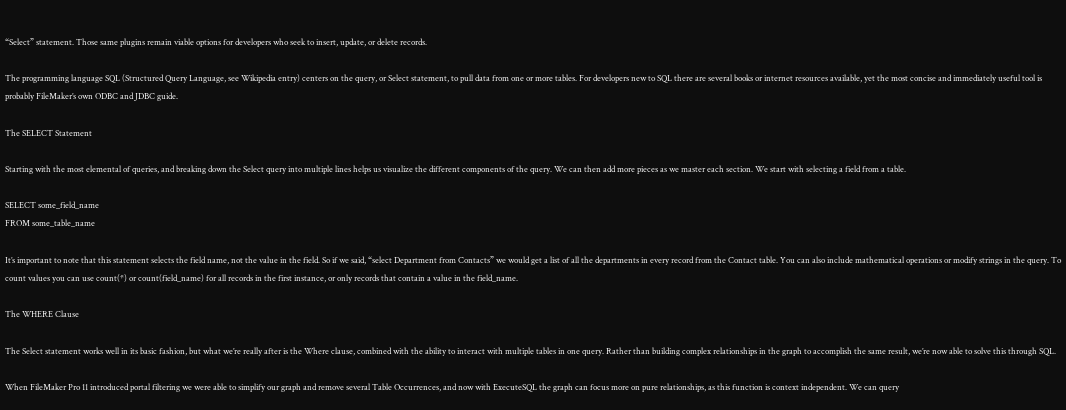“Select” statement. Those same plugins remain viable options for developers who seek to insert, update, or delete records.

The programming language SQL (Structured Query Language, see Wikipedia entry) centers on the query, or Select statement, to pull data from one or more tables. For developers new to SQL there are several books or internet resources available, yet the most concise and immediately useful tool is probably FileMaker’s own ODBC and JDBC guide.

The SELECT Statement

Starting with the most elemental of queries, and breaking down the Select query into multiple lines helps us visualize the different components of the query. We can then add more pieces as we master each section. We start with selecting a field from a table.

SELECT some_field_name
FROM some_table_name

It’s important to note that this statement selects the field name, not the value in the field. So if we said, “select Department from Contacts” we would get a list of all the departments in every record from the Contact table. You can also include mathematical operations or modify strings in the query. To count values you can use count(*) or count(field_name) for all records in the first instance, or only records that contain a value in the field_name.

The WHERE Clause

The Select statement works well in its basic fashion, but what we’re really after is the Where clause, combined with the ability to interact with multiple tables in one query. Rather than building complex relationships in the graph to accomplish the same result, we’re now able to solve this through SQL.

When FileMaker Pro 11 introduced portal filtering we were able to simplify our graph and remove several Table Occurrences, and now with ExecuteSQL the graph can focus more on pure relationships, as this function is context independent. We can query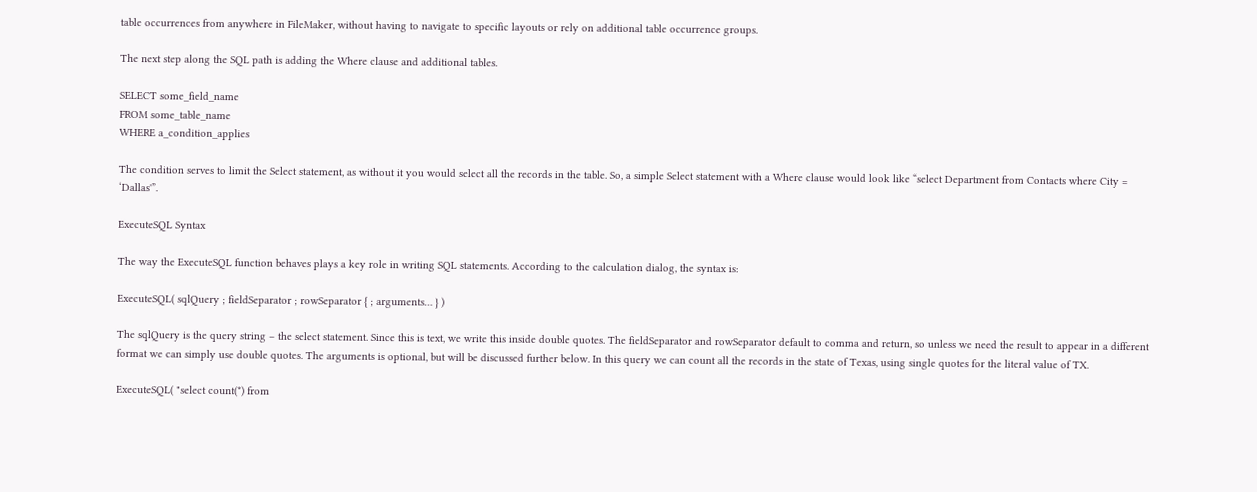table occurrences from anywhere in FileMaker, without having to navigate to specific layouts or rely on additional table occurrence groups.

The next step along the SQL path is adding the Where clause and additional tables.

SELECT some_field_name
FROM some_table_name
WHERE a_condition_applies

The condition serves to limit the Select statement, as without it you would select all the records in the table. So, a simple Select statement with a Where clause would look like “select Department from Contacts where City = ‘Dallas'”.

ExecuteSQL Syntax

The way the ExecuteSQL function behaves plays a key role in writing SQL statements. According to the calculation dialog, the syntax is:

ExecuteSQL( sqlQuery ; fieldSeparator ; rowSeparator { ; arguments… } )

The sqlQuery is the query string – the select statement. Since this is text, we write this inside double quotes. The fieldSeparator and rowSeparator default to comma and return, so unless we need the result to appear in a different format we can simply use double quotes. The arguments is optional, but will be discussed further below. In this query we can count all the records in the state of Texas, using single quotes for the literal value of TX.

ExecuteSQL( "select count(*) from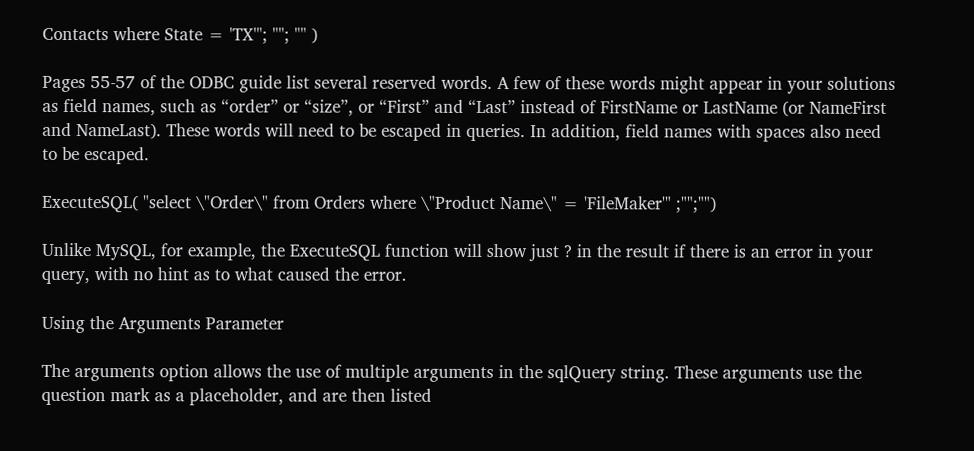Contacts where State = 'TX'"; ""; "" )

Pages 55-57 of the ODBC guide list several reserved words. A few of these words might appear in your solutions as field names, such as “order” or “size”, or “First” and “Last” instead of FirstName or LastName (or NameFirst and NameLast). These words will need to be escaped in queries. In addition, field names with spaces also need to be escaped.

ExecuteSQL( "select \"Order\" from Orders where \"Product Name\" = 'FileMaker'" ;"";"")

Unlike MySQL, for example, the ExecuteSQL function will show just ? in the result if there is an error in your query, with no hint as to what caused the error.

Using the Arguments Parameter

The arguments option allows the use of multiple arguments in the sqlQuery string. These arguments use the question mark as a placeholder, and are then listed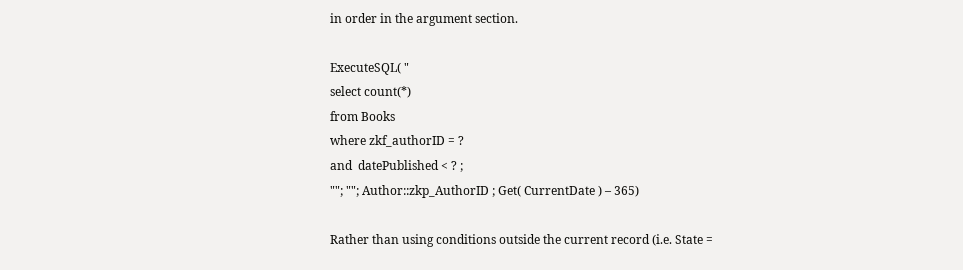in order in the argument section.

ExecuteSQL( "
select count(*)
from Books
where zkf_authorID = ?
and  datePublished < ? ;
""; ""; Author::zkp_AuthorID ; Get( CurrentDate ) – 365)

Rather than using conditions outside the current record (i.e. State =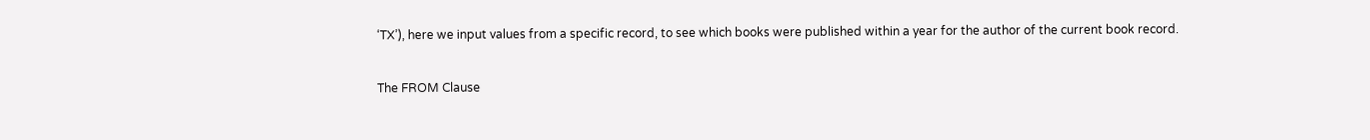‘TX’), here we input values from a specific record, to see which books were published within a year for the author of the current book record.

The FROM Clause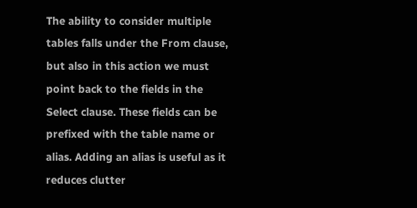The ability to consider multiple tables falls under the From clause, but also in this action we must point back to the fields in the Select clause. These fields can be prefixed with the table name or alias. Adding an alias is useful as it reduces clutter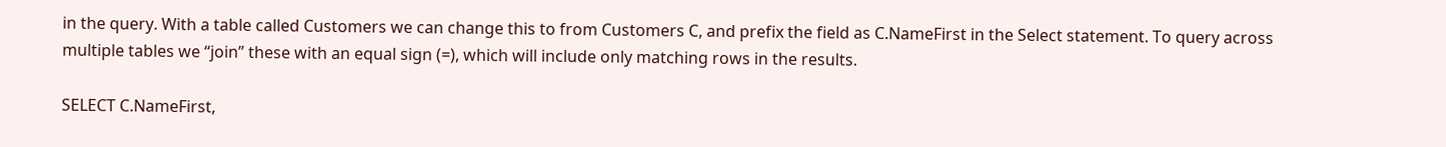in the query. With a table called Customers we can change this to from Customers C, and prefix the field as C.NameFirst in the Select statement. To query across multiple tables we “join” these with an equal sign (=), which will include only matching rows in the results.

SELECT C.NameFirst,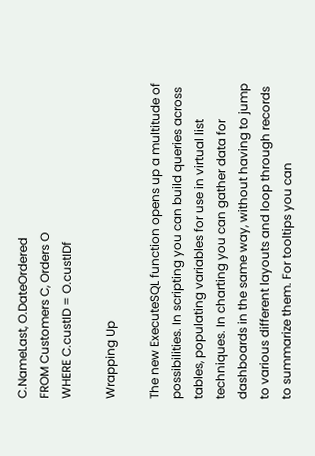C.NameLast, O.DateOrdered
FROM Customers C, Orders O
WHERE C.custID = O.custIDf

Wrapping Up

The new ExecuteSQL function opens up a multitude of possibilities. In scripting you can build queries across tables, populating variables for use in virtual list techniques. In charting you can gather data for dashboards in the same way, without having to jump to various different layouts and loop through records to summarize them. For tooltips you can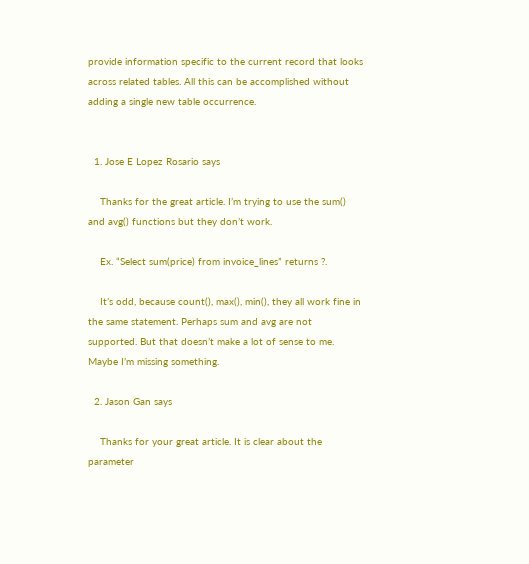provide information specific to the current record that looks across related tables. All this can be accomplished without adding a single new table occurrence.


  1. Jose E Lopez Rosario says

    Thanks for the great article. I’m trying to use the sum() and avg() functions but they don’t work.

    Ex. “Select sum(price) from invoice_lines” returns ?.

    It’s odd, because count(), max(), min(), they all work fine in the same statement. Perhaps sum and avg are not supported. But that doesn’t make a lot of sense to me. Maybe I’m missing something.

  2. Jason Gan says

    Thanks for your great article. It is clear about the parameter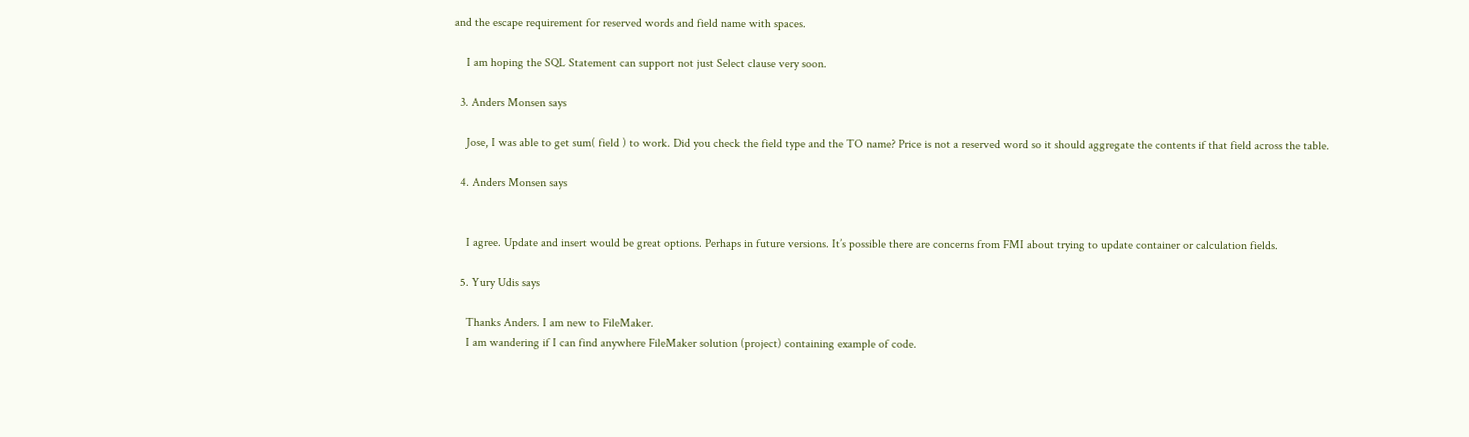and the escape requirement for reserved words and field name with spaces.

    I am hoping the SQL Statement can support not just Select clause very soon.

  3. Anders Monsen says

    Jose, I was able to get sum( field ) to work. Did you check the field type and the TO name? Price is not a reserved word so it should aggregate the contents if that field across the table.

  4. Anders Monsen says


    I agree. Update and insert would be great options. Perhaps in future versions. It’s possible there are concerns from FMI about trying to update container or calculation fields.

  5. Yury Udis says

    Thanks Anders. I am new to FileMaker.
    I am wandering if I can find anywhere FileMaker solution (project) containing example of code.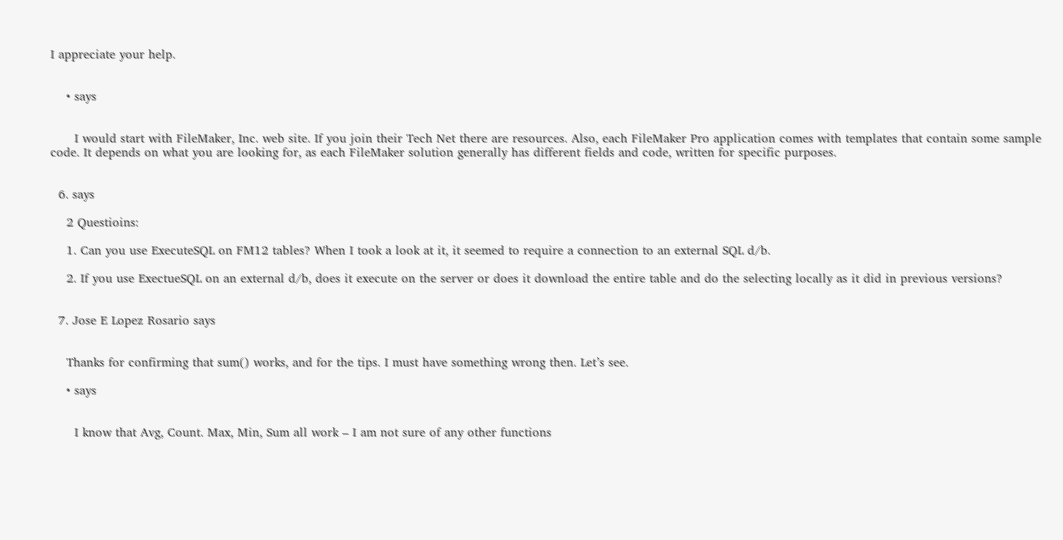I appreciate your help.


    • says


      I would start with FileMaker, Inc. web site. If you join their Tech Net there are resources. Also, each FileMaker Pro application comes with templates that contain some sample code. It depends on what you are looking for, as each FileMaker solution generally has different fields and code, written for specific purposes.


  6. says

    2 Questioins:

    1. Can you use ExecuteSQL on FM12 tables? When I took a look at it, it seemed to require a connection to an external SQL d/b.

    2. If you use ExectueSQL on an external d/b, does it execute on the server or does it download the entire table and do the selecting locally as it did in previous versions?


  7. Jose E Lopez Rosario says


    Thanks for confirming that sum() works, and for the tips. I must have something wrong then. Let’s see.

    • says


      I know that Avg, Count. Max, Min, Sum all work – I am not sure of any other functions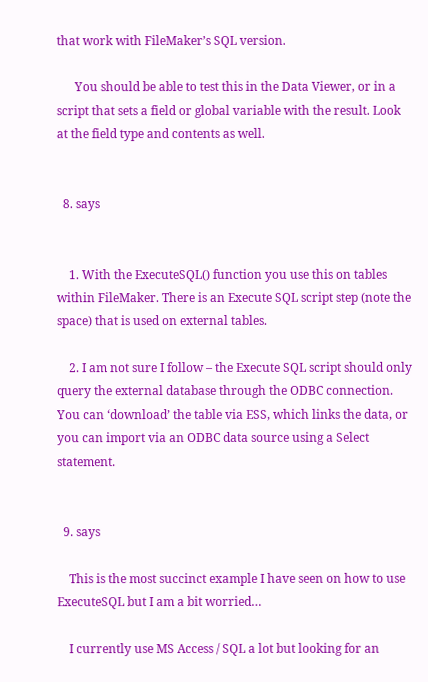that work with FileMaker’s SQL version.

      You should be able to test this in the Data Viewer, or in a script that sets a field or global variable with the result. Look at the field type and contents as well.


  8. says


    1. With the ExecuteSQL() function you use this on tables within FileMaker. There is an Execute SQL script step (note the space) that is used on external tables.

    2. I am not sure I follow – the Execute SQL script should only query the external database through the ODBC connection. You can ‘download’ the table via ESS, which links the data, or you can import via an ODBC data source using a Select statement.


  9. says

    This is the most succinct example I have seen on how to use ExecuteSQL but I am a bit worried…

    I currently use MS Access / SQL a lot but looking for an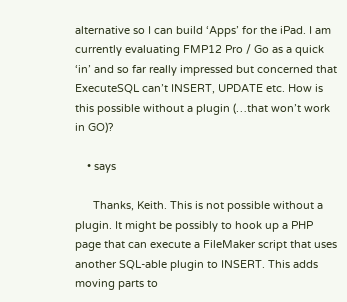alternative so I can build ‘Apps’ for the iPad. I am currently evaluating FMP12 Pro / Go as a quick ‘in’ and so far really impressed but concerned that ExecuteSQL can’t INSERT, UPDATE etc. How is this possible without a plugin (…that won’t work in GO)?

    • says

      Thanks, Keith. This is not possible without a plugin. It might be possibly to hook up a PHP page that can execute a FileMaker script that uses another SQL-able plugin to INSERT. This adds moving parts to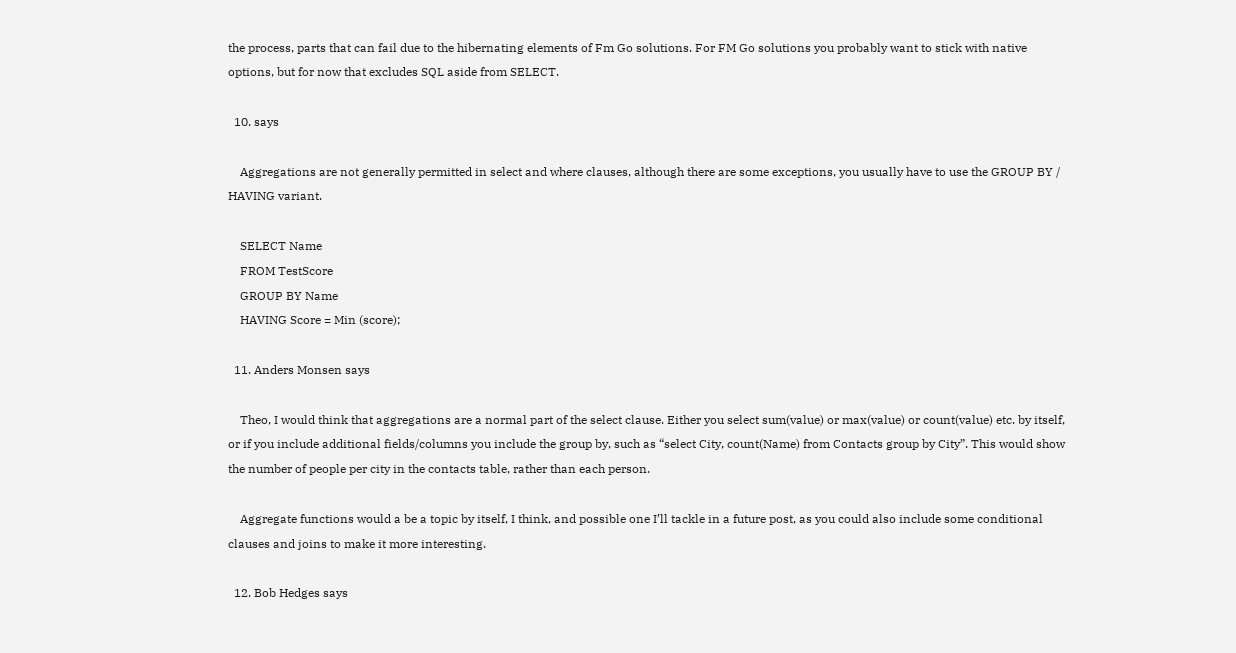the process, parts that can fail due to the hibernating elements of Fm Go solutions. For FM Go solutions you probably want to stick with native options, but for now that excludes SQL aside from SELECT.

  10. says

    Aggregations are not generally permitted in select and where clauses, although there are some exceptions, you usually have to use the GROUP BY / HAVING variant.

    SELECT Name
    FROM TestScore
    GROUP BY Name
    HAVING Score = Min (score);

  11. Anders Monsen says

    Theo, I would think that aggregations are a normal part of the select clause. Either you select sum(value) or max(value) or count(value) etc. by itself, or if you include additional fields/columns you include the group by, such as “select City, count(Name) from Contacts group by City”. This would show the number of people per city in the contacts table, rather than each person.

    Aggregate functions would a be a topic by itself, I think, and possible one I’ll tackle in a future post, as you could also include some conditional clauses and joins to make it more interesting.

  12. Bob Hedges says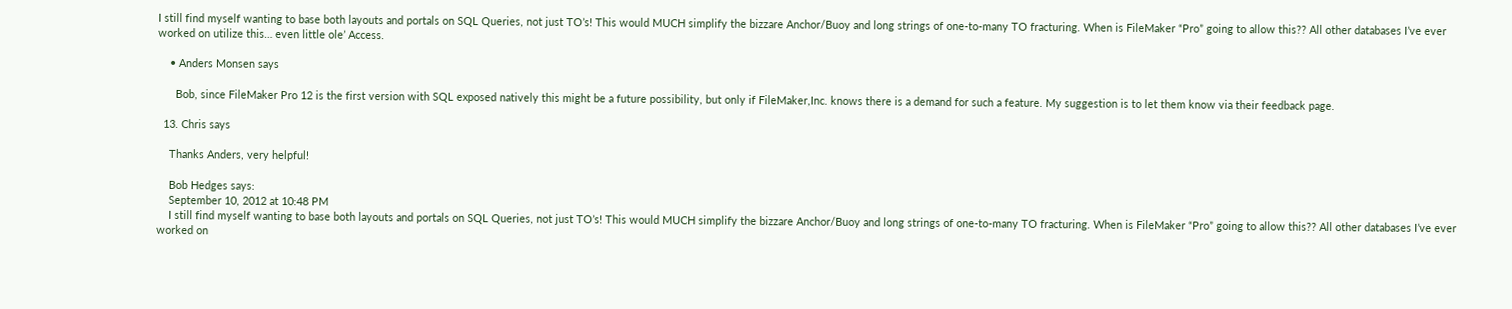I still find myself wanting to base both layouts and portals on SQL Queries, not just TO’s! This would MUCH simplify the bizzare Anchor/Buoy and long strings of one-to-many TO fracturing. When is FileMaker “Pro” going to allow this?? All other databases I’ve ever worked on utilize this… even little ole’ Access.

    • Anders Monsen says

      Bob, since FileMaker Pro 12 is the first version with SQL exposed natively this might be a future possibility, but only if FileMaker,Inc. knows there is a demand for such a feature. My suggestion is to let them know via their feedback page.

  13. Chris says

    Thanks Anders, very helpful!

    Bob Hedges says:
    September 10, 2012 at 10:48 PM
    I still find myself wanting to base both layouts and portals on SQL Queries, not just TO’s! This would MUCH simplify the bizzare Anchor/Buoy and long strings of one-to-many TO fracturing. When is FileMaker “Pro” going to allow this?? All other databases I’ve ever worked on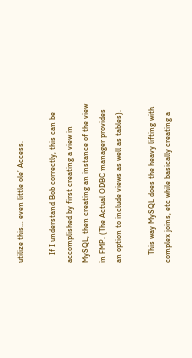utilize this… even little ole’ Access.

    If I understand Bob correctly, this can be accomplished by first creating a view in MySQL, then creating an instance of the view in FMP. (The Actual ODBC manager provides an option to include views as well as tables).

    This way MySQL does the heavy lifting with complex joins, etc while basically creating a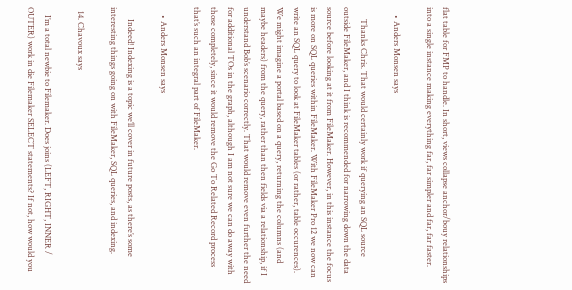flat table for FMP to handle. In short, views collapse anchor/bouy relationships into a single instance making everything far, far simpler and far, far faster.

    • Anders Monsen says

      Thanks Chris. That would certainly work if querying an SQL source outside FileMaker, and I think is recommended for narrowing down the data source before looking at it from FileMaker. However, in this instance the focus is more on SQL queries within FileMaker. With FileMaker Pro 12 we now can write an SQL query to look at FileMaker tables (or rather, table occurences). We might imagine a portal based on a query, returning the columns (and maybe headers) from the query, rather than then fields via a relationship, if I understand Bob’s scenario correctly. That would remove even further the need for additional TOs in the graph, although I am not sure we can do away with those completely, since it would remove the Go To Related Record process that’s such an integral part of FileMaker.

    • Anders Monsen says

      Indeed! Indexing is a topic we’ll cover in future posts, as there’s some interesting things going on with FileMaker, SQL queries, and indexing.

  14. Chavoux says

    I’m a total newbie to Filemaker. Does joins (LEFT, RIGHT, INNER / OUTER) work in die Filemaker SELECT statements? If not, how would you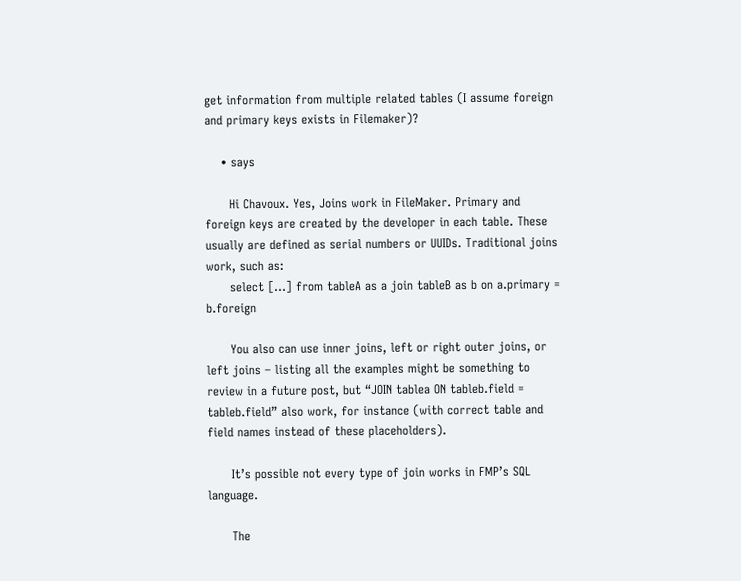get information from multiple related tables (I assume foreign and primary keys exists in Filemaker)?

    • says

      Hi Chavoux. Yes, Joins work in FileMaker. Primary and foreign keys are created by the developer in each table. These usually are defined as serial numbers or UUIDs. Traditional joins work, such as:
      select […] from tableA as a join tableB as b on a.primary = b.foreign

      You also can use inner joins, left or right outer joins, or left joins – listing all the examples might be something to review in a future post, but “JOIN tablea ON tableb.field = tableb.field” also work, for instance (with correct table and field names instead of these placeholders).

      It’s possible not every type of join works in FMP’s SQL language.

      The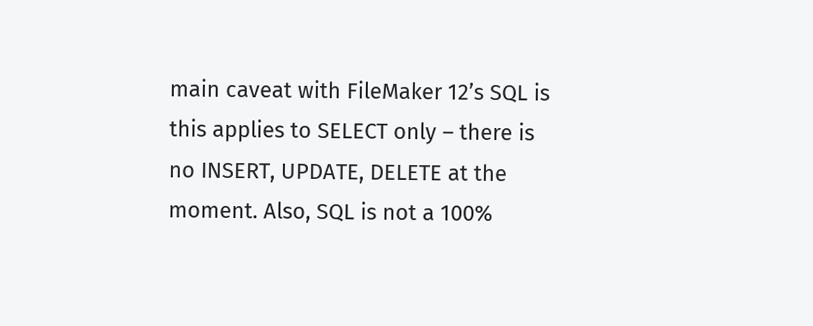main caveat with FileMaker 12’s SQL is this applies to SELECT only – there is no INSERT, UPDATE, DELETE at the moment. Also, SQL is not a 100%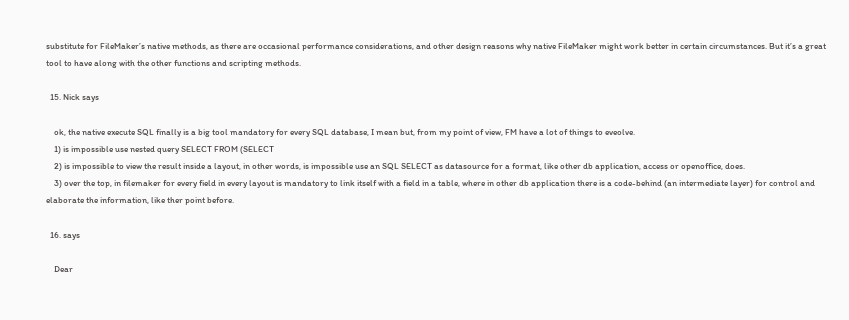substitute for FileMaker’s native methods, as there are occasional performance considerations, and other design reasons why native FileMaker might work better in certain circumstances. But it’s a great tool to have along with the other functions and scripting methods.

  15. Nick says

    ok, the native execute SQL finally is a big tool mandatory for every SQL database, I mean but, from my point of view, FM have a lot of things to eveolve.
    1) is impossible use nested query SELECT FROM (SELECT
    2) is impossible to view the result inside a layout, in other words, is impossible use an SQL SELECT as datasource for a format, like other db application, access or openoffice, does.
    3) over the top, in filemaker for every field in every layout is mandatory to link itself with a field in a table, where in other db application there is a code-behind (an intermediate layer) for control and elaborate the information, like ther point before.

  16. says

    Dear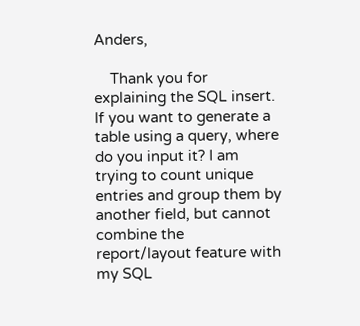Anders,

    Thank you for explaining the SQL insert. If you want to generate a table using a query, where do you input it? I am trying to count unique entries and group them by another field, but cannot combine the report/layout feature with my SQL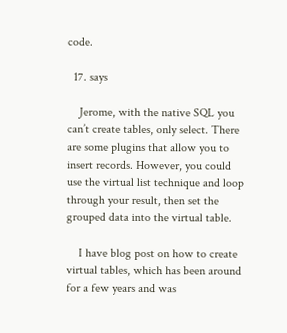code.

  17. says

    Jerome, with the native SQL you can’t create tables, only select. There are some plugins that allow you to insert records. However, you could use the virtual list technique and loop through your result, then set the grouped data into the virtual table.

    I have blog post on how to create virtual tables, which has been around for a few years and was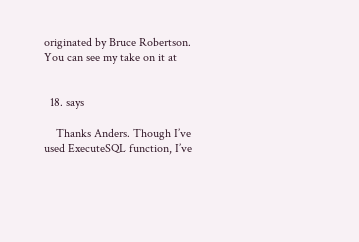originated by Bruce Robertson. You can see my take on it at


  18. says

    Thanks Anders. Though I’ve used ExecuteSQL function, I’ve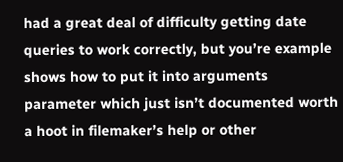had a great deal of difficulty getting date queries to work correctly, but you’re example shows how to put it into arguments parameter which just isn’t documented worth a hoot in filemaker’s help or other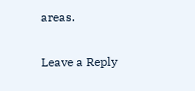areas.

Leave a Reply